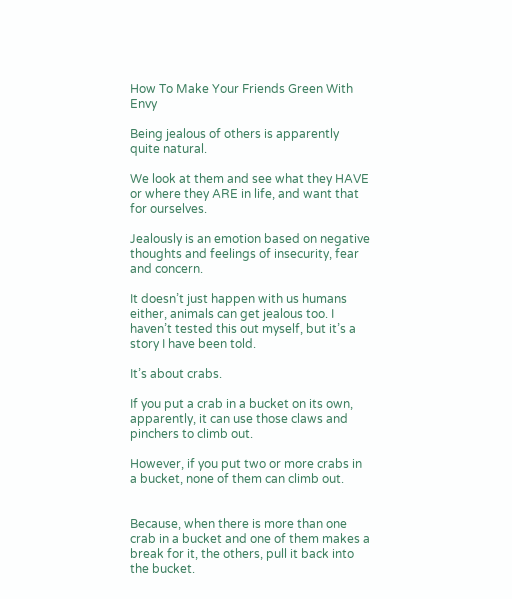How To Make Your Friends Green With Envy

Being jealous of others is apparently quite natural.

We look at them and see what they HAVE or where they ARE in life, and want that for ourselves.

Jealously is an emotion based on negative thoughts and feelings of insecurity, fear and concern.

It doesn’t just happen with us humans either, animals can get jealous too. I haven’t tested this out myself, but it’s a story I have been told.

It’s about crabs.

If you put a crab in a bucket on its own, apparently, it can use those claws and pinchers to climb out.

However, if you put two or more crabs in a bucket, none of them can climb out.


Because, when there is more than one crab in a bucket and one of them makes a break for it, the others, pull it back into the bucket.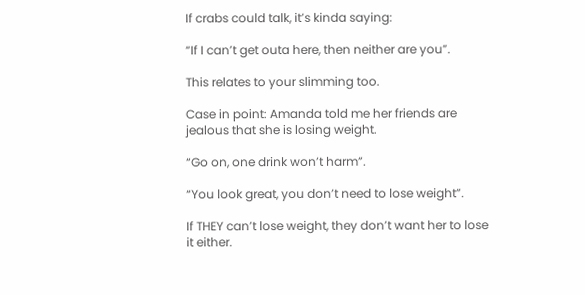If crabs could talk, it’s kinda saying:

“If I can’t get outa here, then neither are you”.

This relates to your slimming too.

Case in point: Amanda told me her friends are jealous that she is losing weight.

“Go on, one drink won’t harm”.

“You look great, you don’t need to lose weight”.

If THEY can’t lose weight, they don’t want her to lose it either.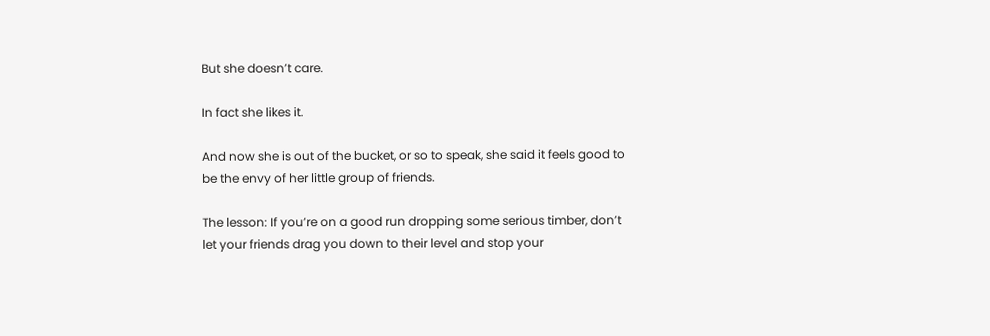But she doesn’t care.

In fact she likes it.

And now she is out of the bucket, or so to speak, she said it feels good to be the envy of her little group of friends.

The lesson: If you’re on a good run dropping some serious timber, don’t let your friends drag you down to their level and stop your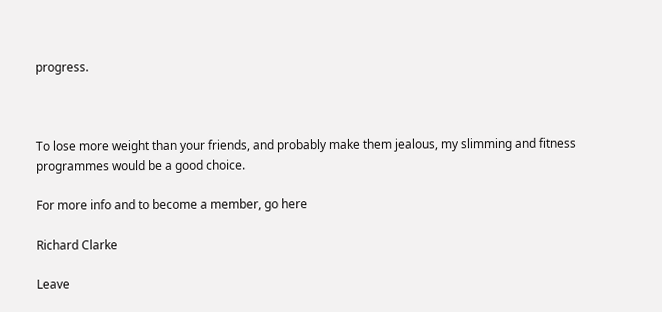progress.



To lose more weight than your friends, and probably make them jealous, my slimming and fitness programmes would be a good choice.

For more info and to become a member, go here

Richard Clarke

Leave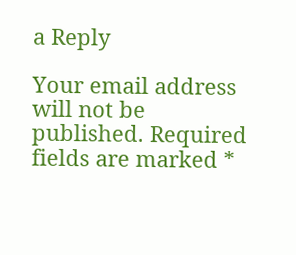a Reply

Your email address will not be published. Required fields are marked *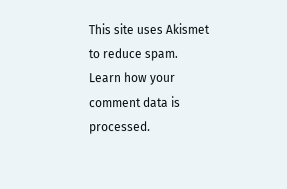This site uses Akismet to reduce spam. Learn how your comment data is processed.